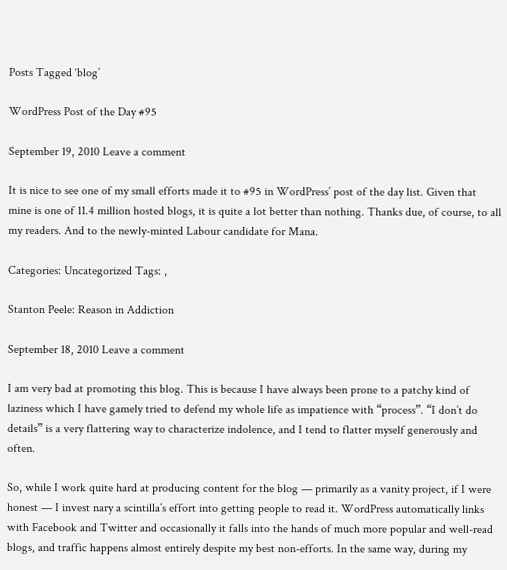Posts Tagged ‘blog’

WordPress Post of the Day #95

September 19, 2010 Leave a comment

It is nice to see one of my small efforts made it to #95 in WordPress’ post of the day list. Given that mine is one of 11.4 million hosted blogs, it is quite a lot better than nothing. Thanks due, of course, to all my readers. And to the newly-minted Labour candidate for Mana.

Categories: Uncategorized Tags: ,

Stanton Peele: Reason in Addiction

September 18, 2010 Leave a comment

I am very bad at promoting this blog. This is because I have always been prone to a patchy kind of laziness which I have gamely tried to defend my whole life as impatience with “process”. “I don’t do details” is a very flattering way to characterize indolence, and I tend to flatter myself generously and often.

So, while I work quite hard at producing content for the blog — primarily as a vanity project, if I were honest — I invest nary a scintilla’s effort into getting people to read it. WordPress automatically links with Facebook and Twitter and occasionally it falls into the hands of much more popular and well-read blogs, and traffic happens almost entirely despite my best non-efforts. In the same way, during my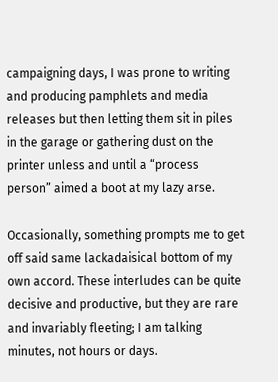campaigning days, I was prone to writing and producing pamphlets and media releases but then letting them sit in piles in the garage or gathering dust on the printer unless and until a “process person” aimed a boot at my lazy arse.

Occasionally, something prompts me to get off said same lackadaisical bottom of my own accord. These interludes can be quite decisive and productive, but they are rare and invariably fleeting; I am talking minutes, not hours or days.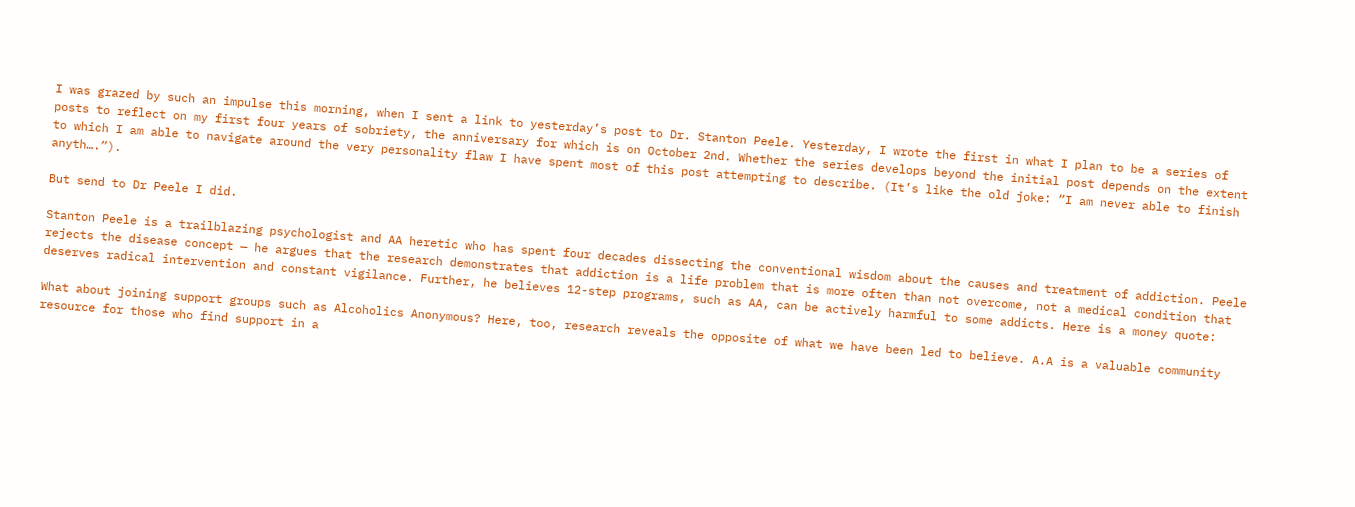I was grazed by such an impulse this morning, when I sent a link to yesterday’s post to Dr. Stanton Peele. Yesterday, I wrote the first in what I plan to be a series of posts to reflect on my first four years of sobriety, the anniversary for which is on October 2nd. Whether the series develops beyond the initial post depends on the extent to which I am able to navigate around the very personality flaw I have spent most of this post attempting to describe. (It’s like the old joke: “I am never able to finish anyth….”).

But send to Dr Peele I did.

Stanton Peele is a trailblazing psychologist and AA heretic who has spent four decades dissecting the conventional wisdom about the causes and treatment of addiction. Peele rejects the disease concept — he argues that the research demonstrates that addiction is a life problem that is more often than not overcome, not a medical condition that deserves radical intervention and constant vigilance. Further, he believes 12-step programs, such as AA, can be actively harmful to some addicts. Here is a money quote:

What about joining support groups such as Alcoholics Anonymous? Here, too, research reveals the opposite of what we have been led to believe. A.A is a valuable community resource for those who find support in a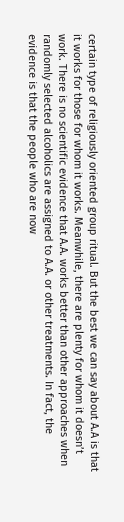certain type of religiously oriented group ritual. But the best we can say about A.A is that it works for those for whom it works. Meanwhile, there are plenty for whom it doesn’t work. There is no scientific evidence that A.A. works better than other approaches when randomly selected alcoholics are assigned to A.A. or other treatments. In fact, the evidence is that the people who are now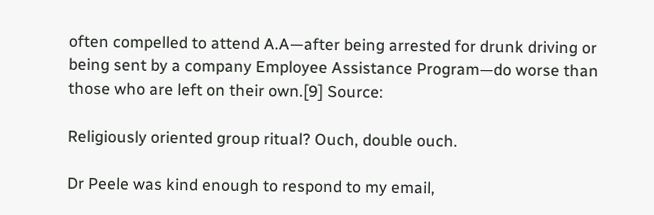often compelled to attend A.A—after being arrested for drunk driving or being sent by a company Employee Assistance Program—do worse than those who are left on their own.[9] Source:

Religiously oriented group ritual? Ouch, double ouch.

Dr Peele was kind enough to respond to my email,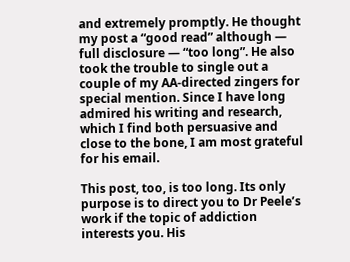and extremely promptly. He thought my post a “good read” although — full disclosure — “too long”. He also took the trouble to single out a couple of my AA-directed zingers for special mention. Since I have long admired his writing and research, which I find both persuasive and close to the bone, I am most grateful for his email.

This post, too, is too long. Its only purpose is to direct you to Dr Peele’s work if the topic of addiction interests you. His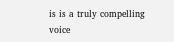is is a truly compelling voice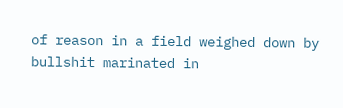of reason in a field weighed down by bullshit marinated in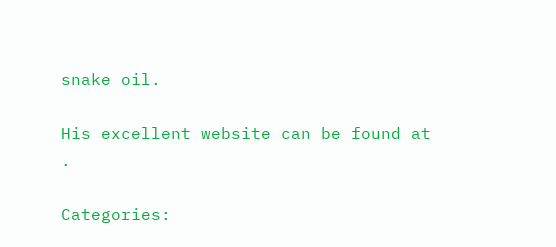snake oil.

His excellent website can be found at .

Categories: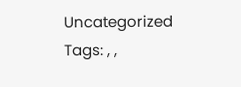Uncategorized Tags: , ,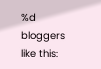%d bloggers like this: